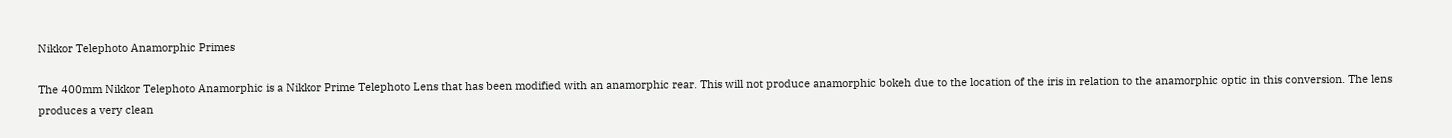Nikkor Telephoto Anamorphic Primes

The 400mm Nikkor Telephoto Anamorphic is a Nikkor Prime Telephoto Lens that has been modified with an anamorphic rear. This will not produce anamorphic bokeh due to the location of the iris in relation to the anamorphic optic in this conversion. The lens produces a very clean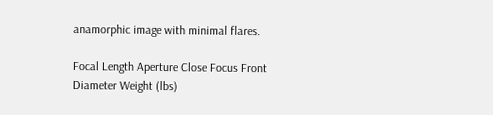anamorphic image with minimal flares.

Focal Length Aperture Close Focus Front Diameter Weight (lbs)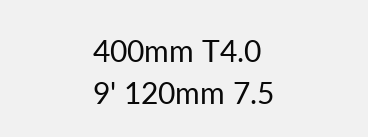400mm T4.0 9' 120mm 7.5